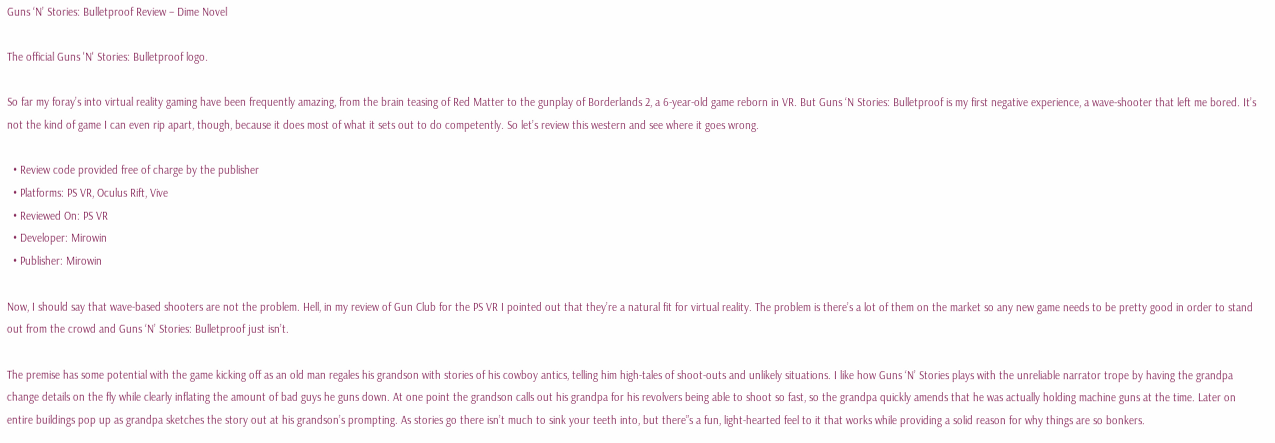Guns ‘N’ Stories: Bulletproof Review – Dime Novel

The official Guns 'N' Stories: Bulletproof logo.

So far my foray’s into virtual reality gaming have been frequently amazing, from the brain teasing of Red Matter to the gunplay of Borderlands 2, a 6-year-old game reborn in VR. But Guns ‘N Stories: Bulletproof is my first negative experience, a wave-shooter that left me bored. It’s not the kind of game I can even rip apart, though, because it does most of what it sets out to do competently. So let’s review this western and see where it goes wrong.

  • Review code provided free of charge by the publisher
  • Platforms: PS VR, Oculus Rift, Vive
  • Reviewed On: PS VR
  • Developer: Mirowin
  • Publisher: Mirowin

Now, I should say that wave-based shooters are not the problem. Hell, in my review of Gun Club for the PS VR I pointed out that they’re a natural fit for virtual reality. The problem is there’s a lot of them on the market so any new game needs to be pretty good in order to stand out from the crowd and Guns ‘N’ Stories: Bulletproof just isn’t.

The premise has some potential with the game kicking off as an old man regales his grandson with stories of his cowboy antics, telling him high-tales of shoot-outs and unlikely situations. I like how Guns ‘N’ Stories plays with the unreliable narrator trope by having the grandpa change details on the fly while clearly inflating the amount of bad guys he guns down. At one point the grandson calls out his grandpa for his revolvers being able to shoot so fast, so the grandpa quickly amends that he was actually holding machine guns at the time. Later on entire buildings pop up as grandpa sketches the story out at his grandson’s prompting. As stories go there isn’t much to sink your teeth into, but there”s a fun, light-hearted feel to it that works while providing a solid reason for why things are so bonkers.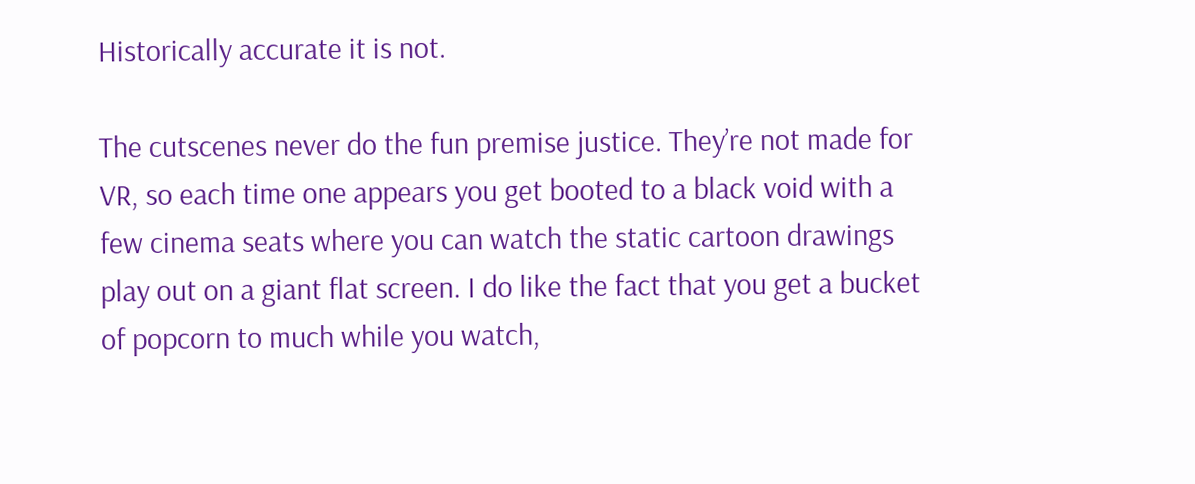Historically accurate it is not.

The cutscenes never do the fun premise justice. They’re not made for VR, so each time one appears you get booted to a black void with a few cinema seats where you can watch the static cartoon drawings play out on a giant flat screen. I do like the fact that you get a bucket of popcorn to much while you watch,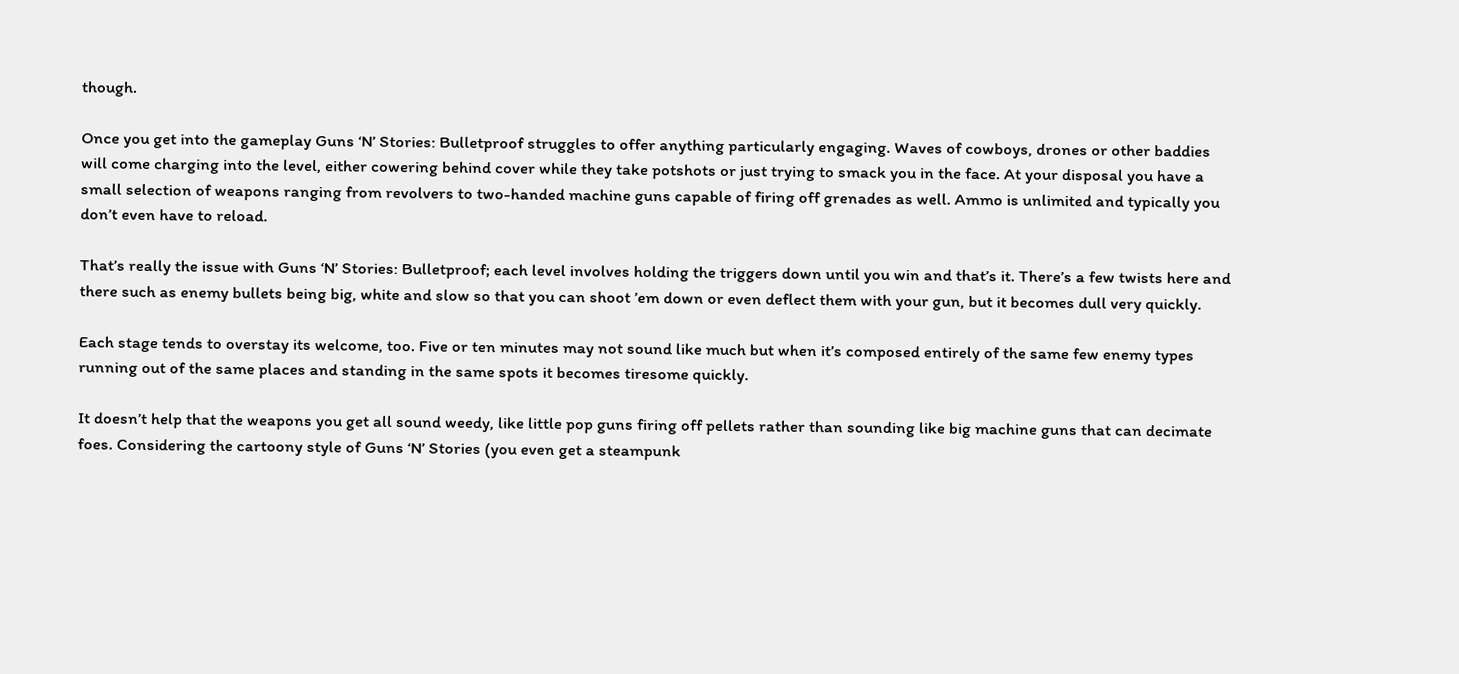though.

Once you get into the gameplay Guns ‘N’ Stories: Bulletproof struggles to offer anything particularly engaging. Waves of cowboys, drones or other baddies will come charging into the level, either cowering behind cover while they take potshots or just trying to smack you in the face. At your disposal you have a small selection of weapons ranging from revolvers to two-handed machine guns capable of firing off grenades as well. Ammo is unlimited and typically you don’t even have to reload.

That’s really the issue with Guns ‘N’ Stories: Bulletproof; each level involves holding the triggers down until you win and that’s it. There’s a few twists here and there such as enemy bullets being big, white and slow so that you can shoot ’em down or even deflect them with your gun, but it becomes dull very quickly.

Each stage tends to overstay its welcome, too. Five or ten minutes may not sound like much but when it’s composed entirely of the same few enemy types running out of the same places and standing in the same spots it becomes tiresome quickly.

It doesn’t help that the weapons you get all sound weedy, like little pop guns firing off pellets rather than sounding like big machine guns that can decimate foes. Considering the cartoony style of Guns ‘N’ Stories (you even get a steampunk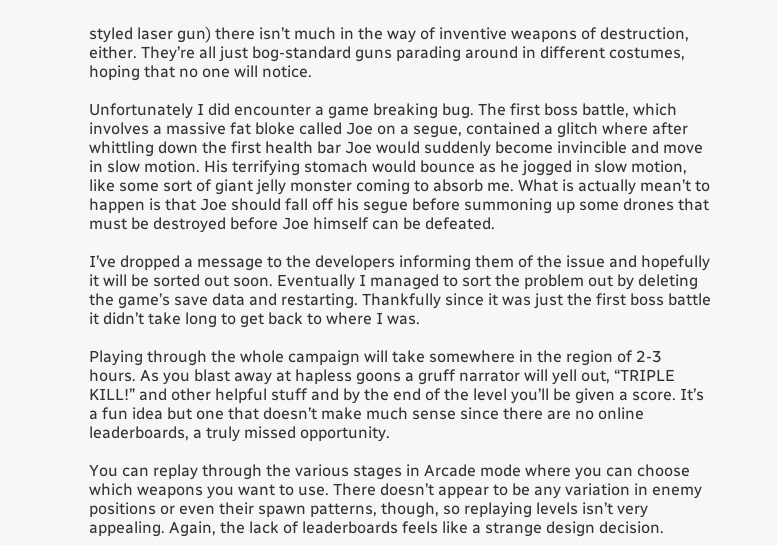styled laser gun) there isn’t much in the way of inventive weapons of destruction, either. They’re all just bog-standard guns parading around in different costumes, hoping that no one will notice.

Unfortunately I did encounter a game breaking bug. The first boss battle, which involves a massive fat bloke called Joe on a segue, contained a glitch where after whittling down the first health bar Joe would suddenly become invincible and move in slow motion. His terrifying stomach would bounce as he jogged in slow motion, like some sort of giant jelly monster coming to absorb me. What is actually mean’t to happen is that Joe should fall off his segue before summoning up some drones that must be destroyed before Joe himself can be defeated.

I’ve dropped a message to the developers informing them of the issue and hopefully it will be sorted out soon. Eventually I managed to sort the problem out by deleting the game’s save data and restarting. Thankfully since it was just the first boss battle it didn’t take long to get back to where I was.

Playing through the whole campaign will take somewhere in the region of 2-3 hours. As you blast away at hapless goons a gruff narrator will yell out, “TRIPLE KILL!” and other helpful stuff and by the end of the level you’ll be given a score. It’s a fun idea but one that doesn’t make much sense since there are no online leaderboards, a truly missed opportunity.

You can replay through the various stages in Arcade mode where you can choose which weapons you want to use. There doesn’t appear to be any variation in enemy positions or even their spawn patterns, though, so replaying levels isn’t very appealing. Again, the lack of leaderboards feels like a strange design decision.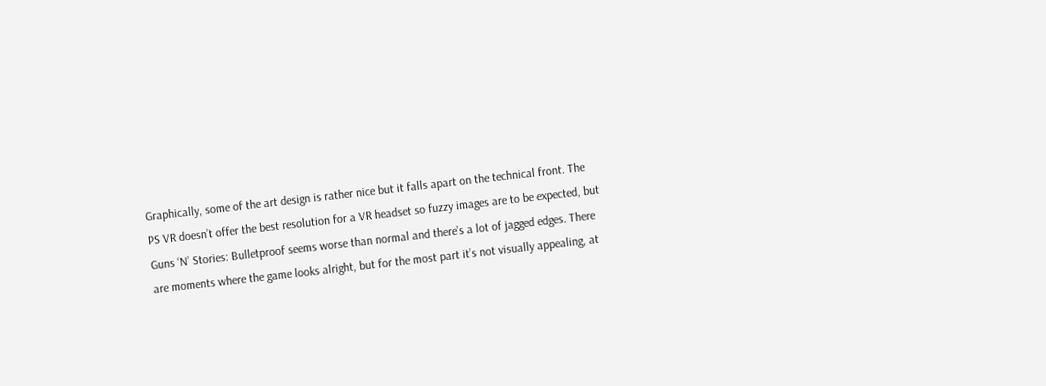Graphically, some of the art design is rather nice but it falls apart on the technical front. The PS VR doesn’t offer the best resolution for a VR headset so fuzzy images are to be expected, but Guns ‘N’ Stories: Bulletproof seems worse than normal and there’s a lot of jagged edges. There are moments where the game looks alright, but for the most part it’s not visually appealing, at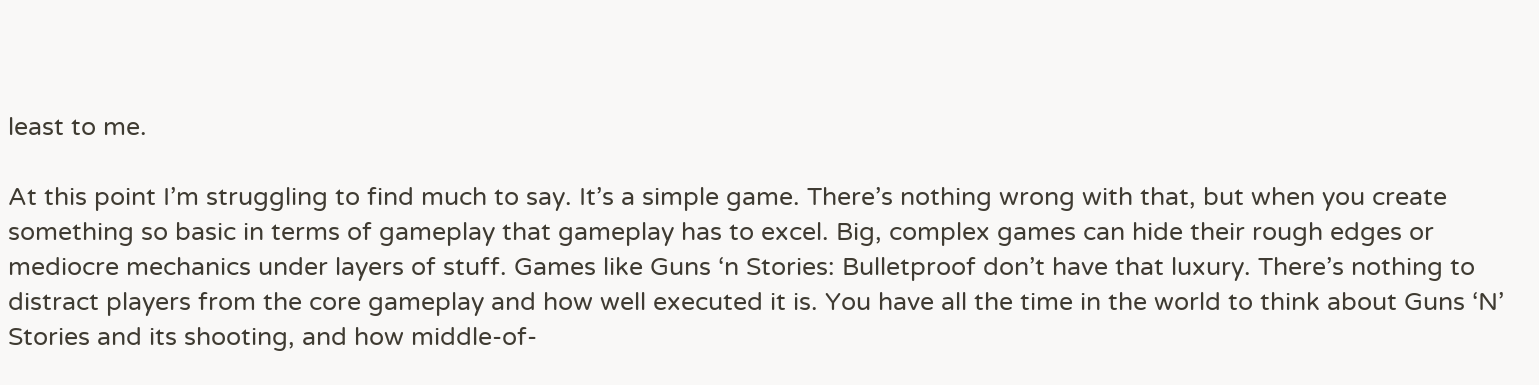least to me.

At this point I’m struggling to find much to say. It’s a simple game. There’s nothing wrong with that, but when you create something so basic in terms of gameplay that gameplay has to excel. Big, complex games can hide their rough edges or mediocre mechanics under layers of stuff. Games like Guns ‘n Stories: Bulletproof don’t have that luxury. There’s nothing to distract players from the core gameplay and how well executed it is. You have all the time in the world to think about Guns ‘N’ Stories and its shooting, and how middle-of-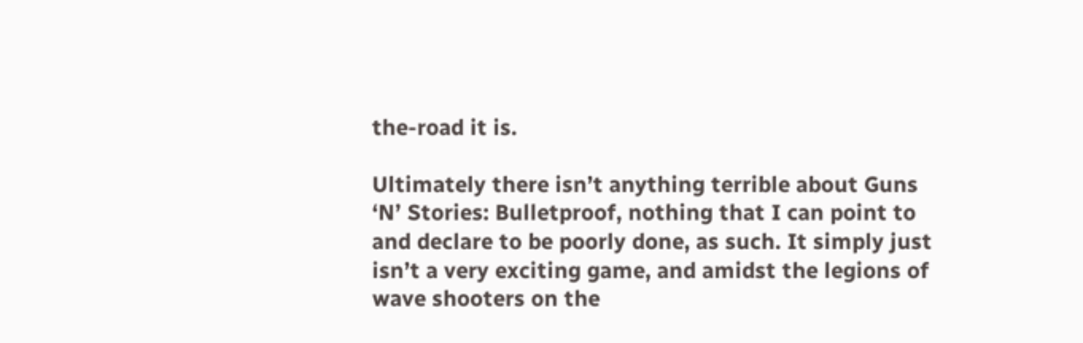the-road it is.

Ultimately there isn’t anything terrible about Guns ‘N’ Stories: Bulletproof, nothing that I can point to and declare to be poorly done, as such. It simply just isn’t a very exciting game, and amidst the legions of wave shooters on the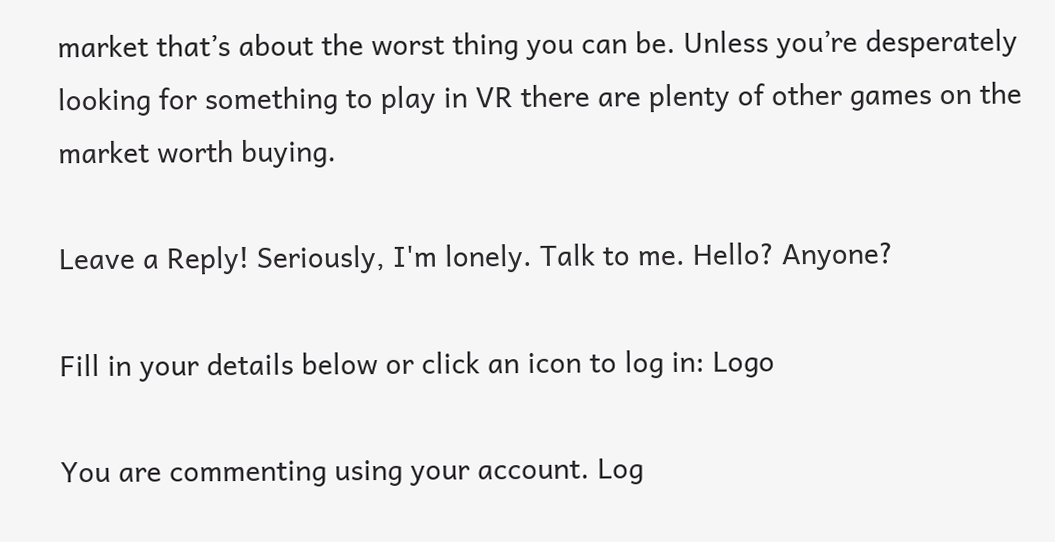market that’s about the worst thing you can be. Unless you’re desperately looking for something to play in VR there are plenty of other games on the market worth buying.

Leave a Reply! Seriously, I'm lonely. Talk to me. Hello? Anyone?

Fill in your details below or click an icon to log in: Logo

You are commenting using your account. Log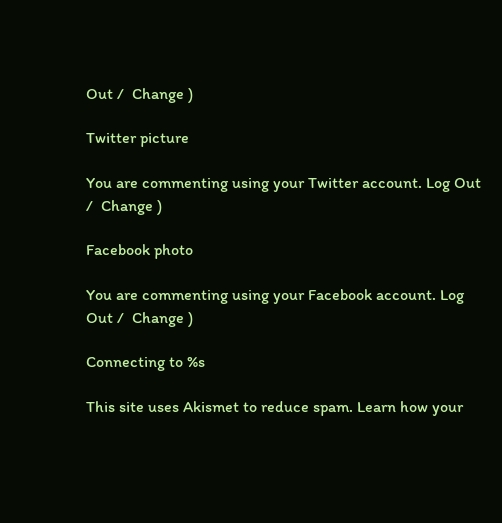Out /  Change )

Twitter picture

You are commenting using your Twitter account. Log Out /  Change )

Facebook photo

You are commenting using your Facebook account. Log Out /  Change )

Connecting to %s

This site uses Akismet to reduce spam. Learn how your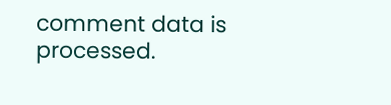comment data is processed.